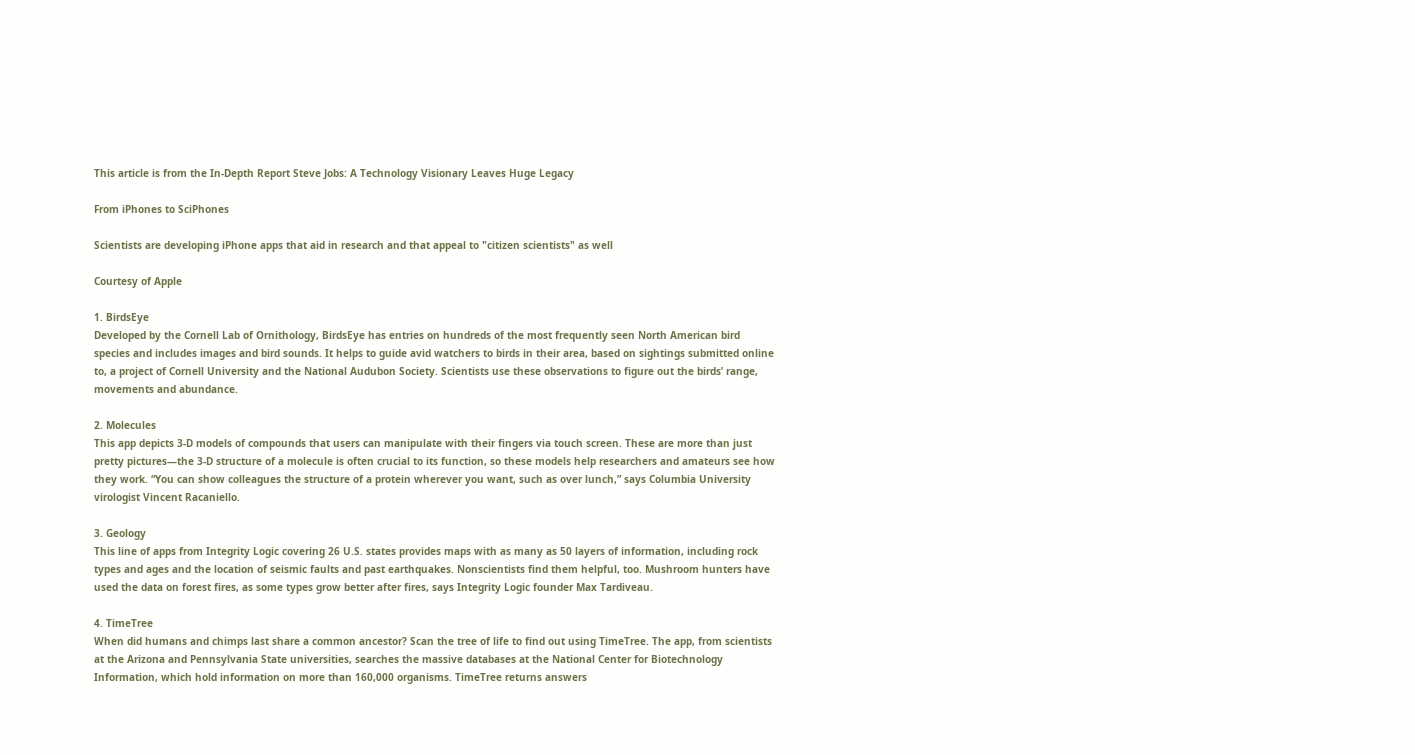This article is from the In-Depth Report Steve Jobs: A Technology Visionary Leaves Huge Legacy

From iPhones to SciPhones

Scientists are developing iPhone apps that aid in research and that appeal to "citizen scientists" as well

Courtesy of Apple

1. BirdsEye
Developed by the Cornell Lab of Ornithology, BirdsEye has entries on hundreds of the most frequently seen North American bird species and includes images and bird sounds. It helps to guide avid watchers to birds in their area, based on sightings submitted online to, a project of Cornell University and the National Audubon Society. Scientists use these observations to figure out the birds’ range, movements and abundance.

2. Molecules
This app depicts 3-D models of compounds that users can manipulate with their fingers via touch screen. These are more than just pretty pictures—the 3-D structure of a molecule is often crucial to its function, so these models help researchers and amateurs see how they work. “You can show colleagues the structure of a protein wherever you want, such as over lunch,” says Columbia University virologist Vincent Racaniello.

3. Geology
This line of apps from Integrity Logic covering 26 U.S. states provides maps with as many as 50 layers of information, including rock types and ages and the location of seismic faults and past earthquakes. Nonscientists find them helpful, too. Mushroom hunters have used the data on forest fires, as some types grow better after fires, says Integrity Logic founder Max Tardiveau.

4. TimeTree
When did humans and chimps last share a common ancestor? Scan the tree of life to find out using TimeTree. The app, from scientists at the Arizona and Pennsylvania State universities, searches the massive databases at the National Center for Biotechnology Information, which hold information on more than 160,000 organisms. TimeTree returns answers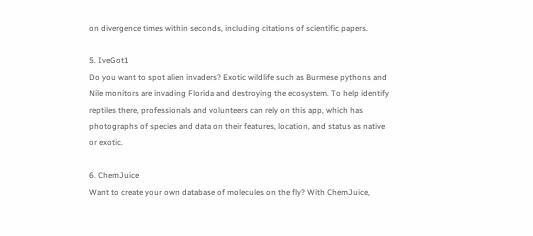on divergence times within seconds, including citations of scientific papers.

5. IveGot1
Do you want to spot alien invaders? Exotic wildlife such as Burmese pythons and Nile monitors are invading Florida and destroying the ecosystem. To help identify reptiles there, professionals and volunteers can rely on this app, which has photographs of species and data on their features, location, and status as native or exotic.

6. ChemJuice
Want to create your own database of molecules on the fly? With ChemJuice,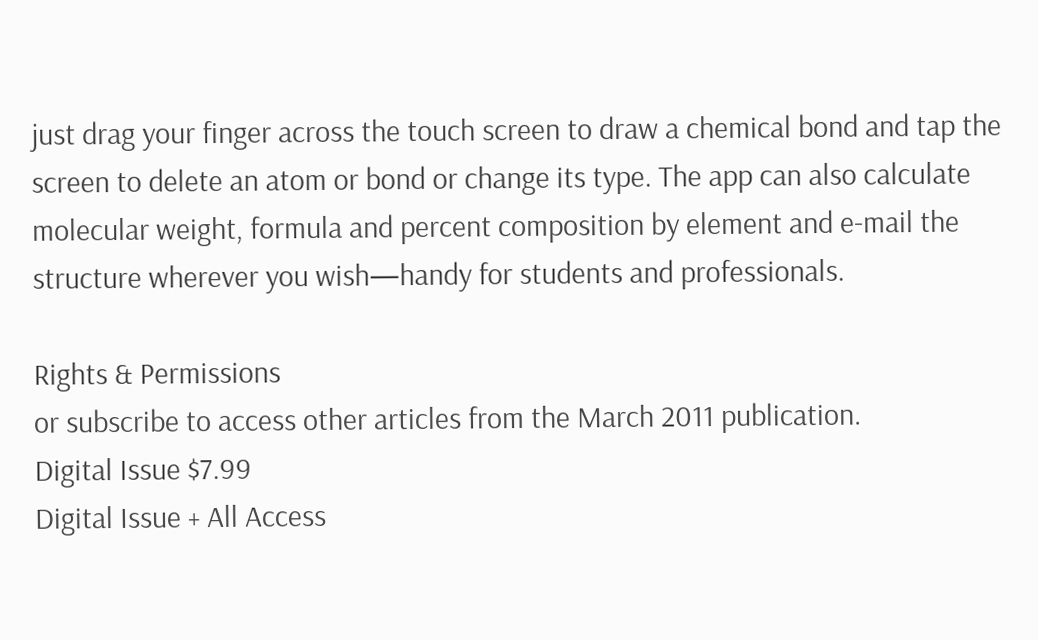just drag your finger across the touch screen to draw a chemical bond and tap the screen to delete an atom or bond or change its type. The app can also calculate molecular weight, formula and percent composition by element and e-mail the structure wherever you wish—handy for students and professionals.

Rights & Permissions
or subscribe to access other articles from the March 2011 publication.
Digital Issue $7.99
Digital Issue + All Access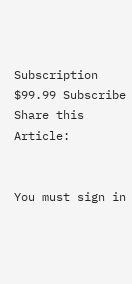Subscription $99.99 Subscribe
Share this Article:


You must sign in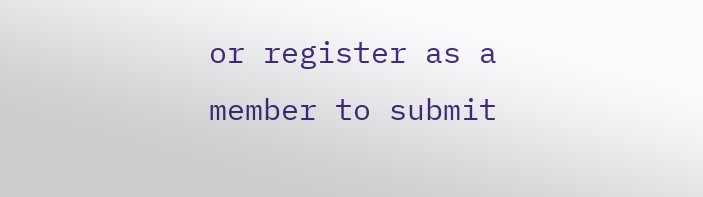or register as a member to submit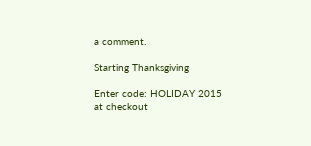a comment.

Starting Thanksgiving

Enter code: HOLIDAY 2015
at checkout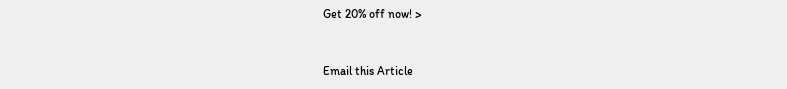Get 20% off now! >


Email this Article